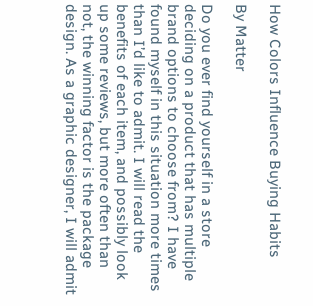How Colors Influence Buying Habits

By Matter

Do you ever find yourself in a store deciding on a product that has multiple brand options to choose from? I have found myself in this situation more times than I’d like to admit. I will read the benefits of each item, and possibly look up some reviews, but more often than not, the winning factor is the package design. As a graphic designer, I will admit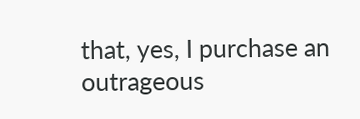that, yes, I purchase an outrageous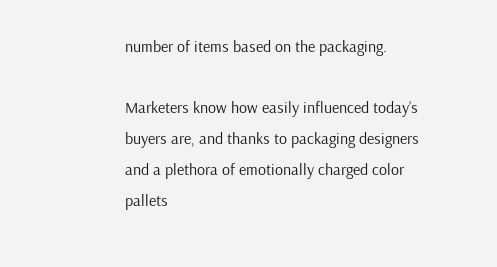number of items based on the packaging.

Marketers know how easily influenced today’s buyers are, and thanks to packaging designers and a plethora of emotionally charged color pallets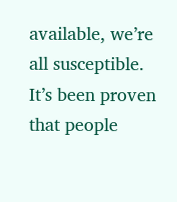available, we’re all susceptible. It’s been proven that people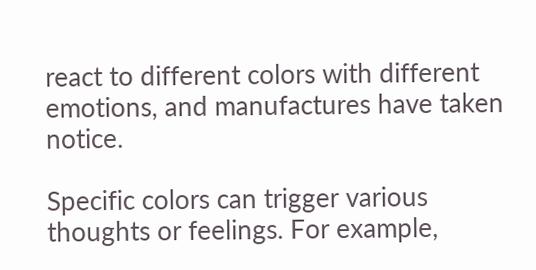react to different colors with different emotions, and manufactures have taken notice.

Specific colors can trigger various thoughts or feelings. For example,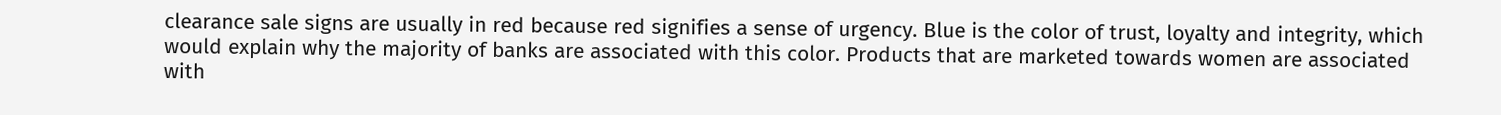clearance sale signs are usually in red because red signifies a sense of urgency. Blue is the color of trust, loyalty and integrity, which would explain why the majority of banks are associated with this color. Products that are marketed towards women are associated with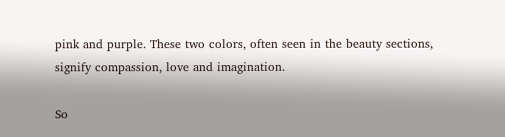pink and purple. These two colors, often seen in the beauty sections, signify compassion, love and imagination.

So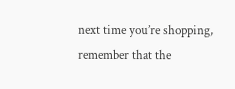next time you’re shopping, remember that the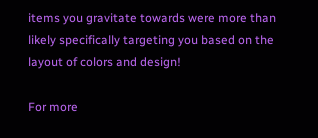items you gravitate towards were more than likely specifically targeting you based on the layout of colors and design!

For more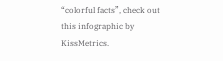“colorful facts”, check out this infographic by KissMetrics.